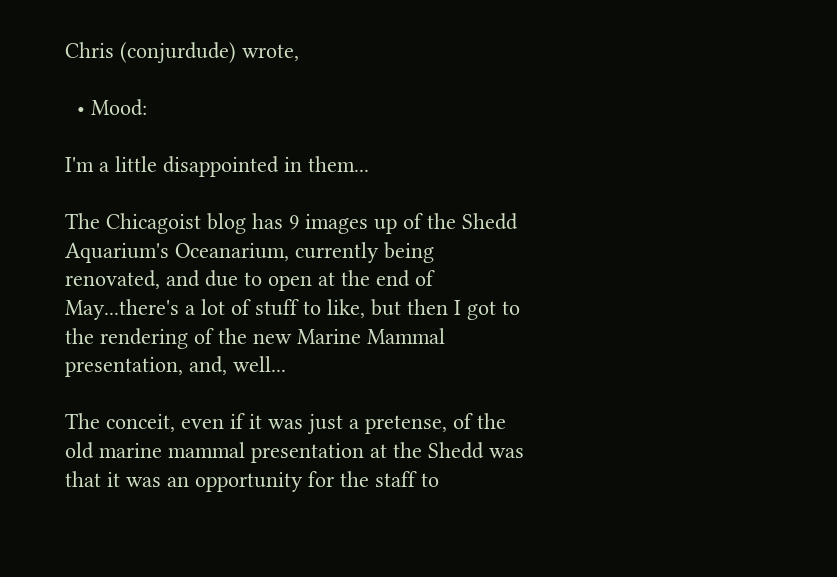Chris (conjurdude) wrote,

  • Mood:

I'm a little disappointed in them...

The Chicagoist blog has 9 images up of the Shedd Aquarium's Oceanarium, currently being renovated, and due to open at the end of May...there's a lot of stuff to like, but then I got to the rendering of the new Marine Mammal presentation, and, well...

The conceit, even if it was just a pretense, of the old marine mammal presentation at the Shedd was that it was an opportunity for the staff to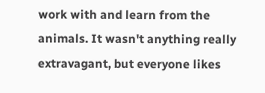work with and learn from the animals. It wasn't anything really extravagant, but everyone likes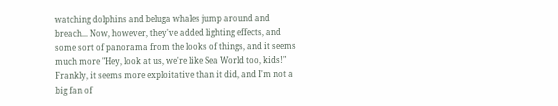watching dolphins and beluga whales jump around and breach... Now, however, they've added lighting effects, and some sort of panorama from the looks of things, and it seems much more "Hey, look at us, we're like Sea World too, kids!" Frankly, it seems more exploitative than it did, and I'm not a big fan of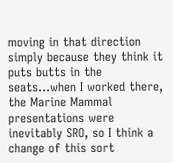moving in that direction simply because they think it puts butts in the seats...when I worked there, the Marine Mammal presentations were inevitably SRO, so I think a change of this sort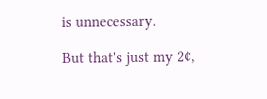is unnecessary.

But that's just my 2¢,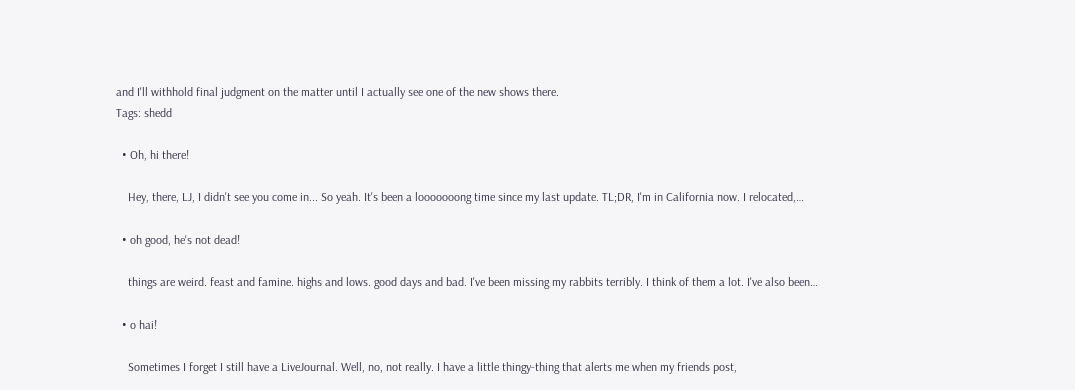and I'll withhold final judgment on the matter until I actually see one of the new shows there.
Tags: shedd

  • Oh, hi there!

    Hey, there, LJ, I didn't see you come in... So yeah. It's been a looooooong time since my last update. TL;DR, I'm in California now. I relocated,…

  • oh good, he's not dead!

    things are weird. feast and famine. highs and lows. good days and bad. I've been missing my rabbits terribly. I think of them a lot. I've also been…

  • o hai!

    Sometimes I forget I still have a LiveJournal. Well, no, not really. I have a little thingy-thing that alerts me when my friends post,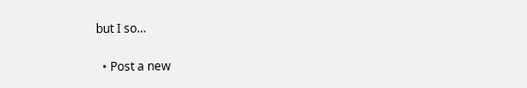but I so…

  • Post a new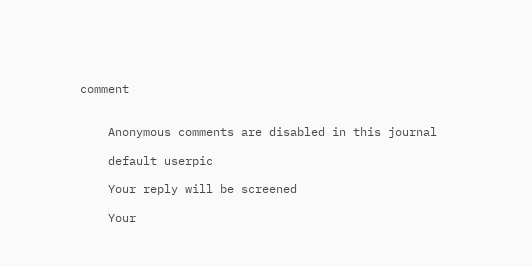comment


    Anonymous comments are disabled in this journal

    default userpic

    Your reply will be screened

    Your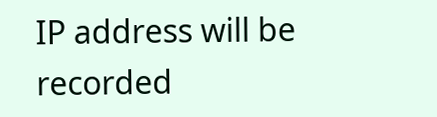IP address will be recorded